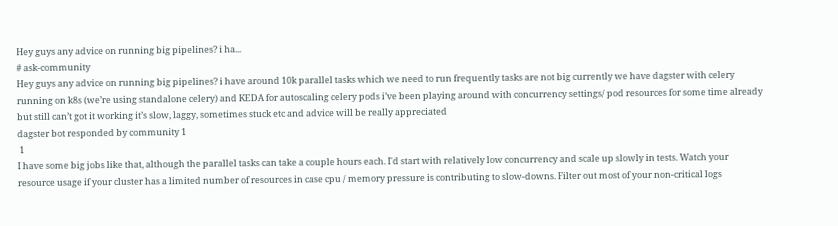Hey guys any advice on running big pipelines? i ha...
# ask-community
Hey guys any advice on running big pipelines? i have around 10k parallel tasks which we need to run frequently tasks are not big currently we have dagster with celery running on k8s (we’re using standalone celery) and KEDA for autoscaling celery pods i’ve been playing around with concurrency settings/ pod resources for some time already but still can’t got it working it’s slow, laggy, sometimes stuck etc and advice will be really appreciated
dagster bot responded by community 1
 1
I have some big jobs like that, although the parallel tasks can take a couple hours each. I'd start with relatively low concurrency and scale up slowly in tests. Watch your resource usage if your cluster has a limited number of resources in case cpu / memory pressure is contributing to slow-downs. Filter out most of your non-critical logs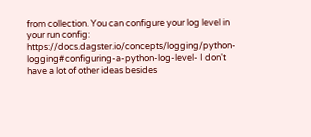from collection. You can configure your log level in your run config: https://docs.dagster.io/concepts/logging/python-logging#configuring-a-python-log-level- I don't have a lot of other ideas besides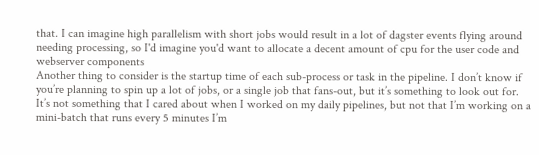that. I can imagine high parallelism with short jobs would result in a lot of dagster events flying around needing processing, so I'd imagine you'd want to allocate a decent amount of cpu for the user code and webserver components
Another thing to consider is the startup time of each sub-process or task in the pipeline. I don’t know if you’re planning to spin up a lot of jobs, or a single job that fans-out, but it’s something to look out for. It’s not something that I cared about when I worked on my daily pipelines, but not that I’m working on a mini-batch that runs every 5 minutes I’m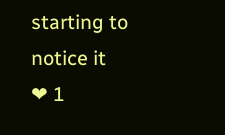starting to notice it
❤ 1